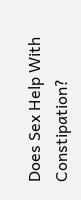Does Sex Help With Constipation?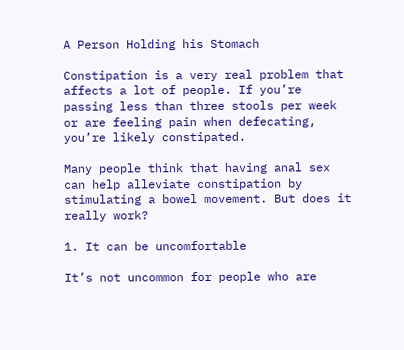A Person Holding his Stomach

Constipation is a very real problem that affects a lot of people. If you’re passing less than three stools per week or are feeling pain when defecating, you’re likely constipated.

Many people think that having anal sex can help alleviate constipation by stimulating a bowel movement. But does it really work?

1. It can be uncomfortable

It’s not uncommon for people who are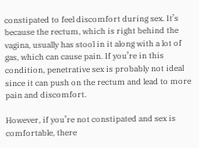constipated to feel discomfort during sex. It’s because the rectum, which is right behind the vagina, usually has stool in it along with a lot of gas, which can cause pain. If you’re in this condition, penetrative sex is probably not ideal since it can push on the rectum and lead to more pain and discomfort.

However, if you’re not constipated and sex is comfortable, there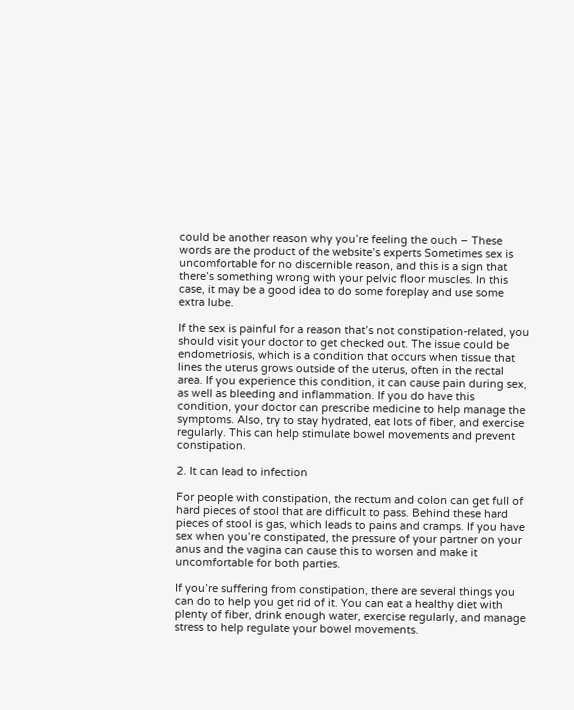could be another reason why you’re feeling the ouch – These words are the product of the website’s experts Sometimes sex is uncomfortable for no discernible reason, and this is a sign that there’s something wrong with your pelvic floor muscles. In this case, it may be a good idea to do some foreplay and use some extra lube.

If the sex is painful for a reason that’s not constipation-related, you should visit your doctor to get checked out. The issue could be endometriosis, which is a condition that occurs when tissue that lines the uterus grows outside of the uterus, often in the rectal area. If you experience this condition, it can cause pain during sex, as well as bleeding and inflammation. If you do have this condition, your doctor can prescribe medicine to help manage the symptoms. Also, try to stay hydrated, eat lots of fiber, and exercise regularly. This can help stimulate bowel movements and prevent constipation.

2. It can lead to infection

For people with constipation, the rectum and colon can get full of hard pieces of stool that are difficult to pass. Behind these hard pieces of stool is gas, which leads to pains and cramps. If you have sex when you’re constipated, the pressure of your partner on your anus and the vagina can cause this to worsen and make it uncomfortable for both parties.

If you’re suffering from constipation, there are several things you can do to help you get rid of it. You can eat a healthy diet with plenty of fiber, drink enough water, exercise regularly, and manage stress to help regulate your bowel movements.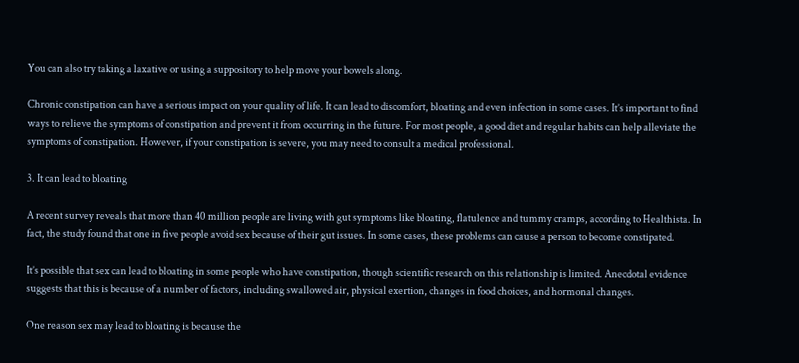You can also try taking a laxative or using a suppository to help move your bowels along.

Chronic constipation can have a serious impact on your quality of life. It can lead to discomfort, bloating and even infection in some cases. It’s important to find ways to relieve the symptoms of constipation and prevent it from occurring in the future. For most people, a good diet and regular habits can help alleviate the symptoms of constipation. However, if your constipation is severe, you may need to consult a medical professional.

3. It can lead to bloating

A recent survey reveals that more than 40 million people are living with gut symptoms like bloating, flatulence and tummy cramps, according to Healthista. In fact, the study found that one in five people avoid sex because of their gut issues. In some cases, these problems can cause a person to become constipated.

It’s possible that sex can lead to bloating in some people who have constipation, though scientific research on this relationship is limited. Anecdotal evidence suggests that this is because of a number of factors, including swallowed air, physical exertion, changes in food choices, and hormonal changes.

One reason sex may lead to bloating is because the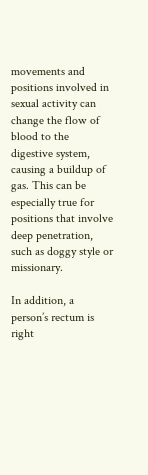movements and positions involved in sexual activity can change the flow of blood to the digestive system, causing a buildup of gas. This can be especially true for positions that involve deep penetration, such as doggy style or missionary.

In addition, a person’s rectum is right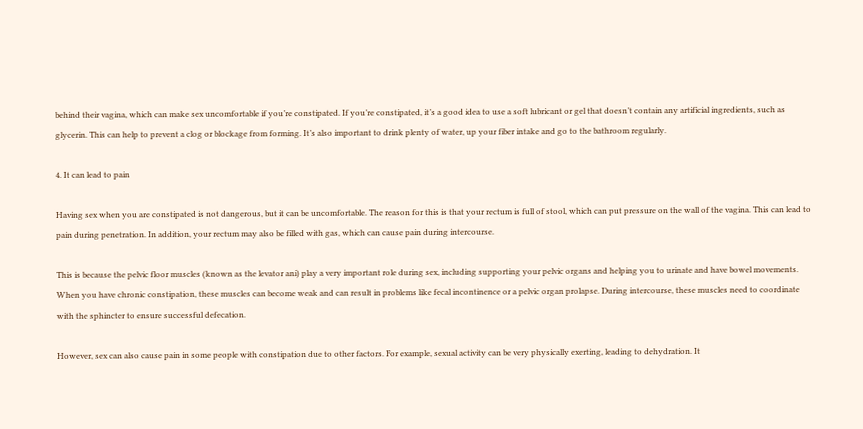behind their vagina, which can make sex uncomfortable if you’re constipated. If you’re constipated, it’s a good idea to use a soft lubricant or gel that doesn’t contain any artificial ingredients, such as glycerin. This can help to prevent a clog or blockage from forming. It’s also important to drink plenty of water, up your fiber intake and go to the bathroom regularly.

4. It can lead to pain

Having sex when you are constipated is not dangerous, but it can be uncomfortable. The reason for this is that your rectum is full of stool, which can put pressure on the wall of the vagina. This can lead to pain during penetration. In addition, your rectum may also be filled with gas, which can cause pain during intercourse.

This is because the pelvic floor muscles (known as the levator ani) play a very important role during sex, including supporting your pelvic organs and helping you to urinate and have bowel movements. When you have chronic constipation, these muscles can become weak and can result in problems like fecal incontinence or a pelvic organ prolapse. During intercourse, these muscles need to coordinate with the sphincter to ensure successful defecation.

However, sex can also cause pain in some people with constipation due to other factors. For example, sexual activity can be very physically exerting, leading to dehydration. It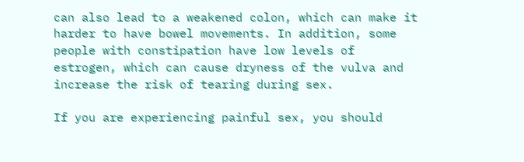can also lead to a weakened colon, which can make it harder to have bowel movements. In addition, some people with constipation have low levels of estrogen, which can cause dryness of the vulva and increase the risk of tearing during sex.

If you are experiencing painful sex, you should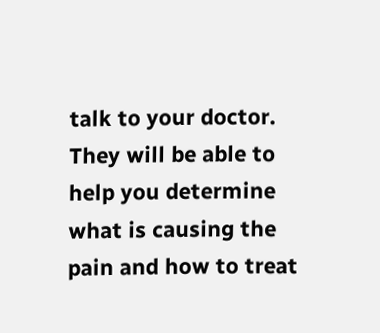talk to your doctor. They will be able to help you determine what is causing the pain and how to treat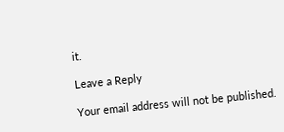it.

Leave a Reply

Your email address will not be published.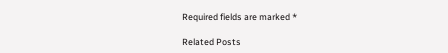Required fields are marked *

Related Posts